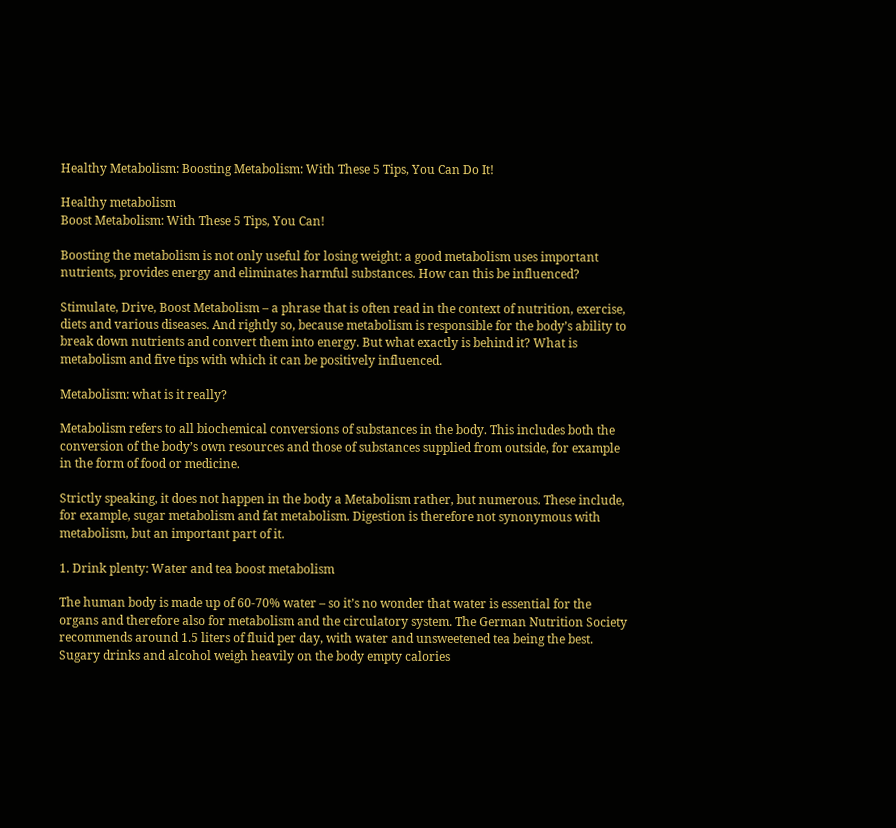Healthy Metabolism: Boosting Metabolism: With These 5 Tips, You Can Do It!

Healthy metabolism
Boost Metabolism: With These 5 Tips, You Can!

Boosting the metabolism is not only useful for losing weight: a good metabolism uses important nutrients, provides energy and eliminates harmful substances. How can this be influenced?

Stimulate, Drive, Boost Metabolism – a phrase that is often read in the context of nutrition, exercise, diets and various diseases. And rightly so, because metabolism is responsible for the body’s ability to break down nutrients and convert them into energy. But what exactly is behind it? What is metabolism and five tips with which it can be positively influenced.

Metabolism: what is it really?

Metabolism refers to all biochemical conversions of substances in the body. This includes both the conversion of the body’s own resources and those of substances supplied from outside, for example in the form of food or medicine.

Strictly speaking, it does not happen in the body a Metabolism rather, but numerous. These include, for example, sugar metabolism and fat metabolism. Digestion is therefore not synonymous with metabolism, but an important part of it.

1. Drink plenty: Water and tea boost metabolism

The human body is made up of 60-70% water – so it’s no wonder that water is essential for the organs and therefore also for metabolism and the circulatory system. The German Nutrition Society recommends around 1.5 liters of fluid per day, with water and unsweetened tea being the best. Sugary drinks and alcohol weigh heavily on the body empty calories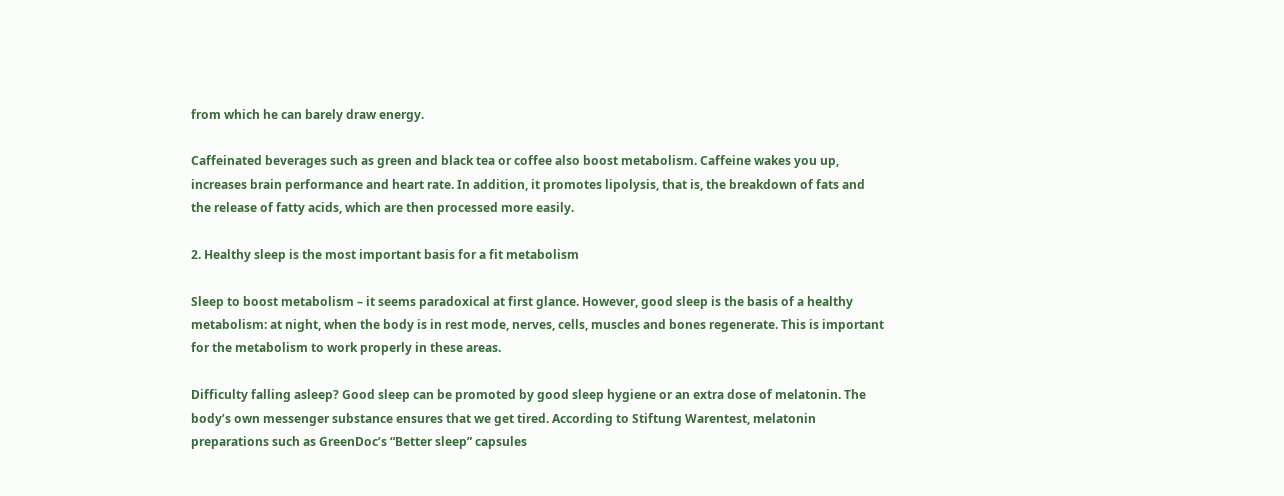from which he can barely draw energy.

Caffeinated beverages such as green and black tea or coffee also boost metabolism. Caffeine wakes you up, increases brain performance and heart rate. In addition, it promotes lipolysis, that is, the breakdown of fats and the release of fatty acids, which are then processed more easily.

2. Healthy sleep is the most important basis for a fit metabolism

Sleep to boost metabolism – it seems paradoxical at first glance. However, good sleep is the basis of a healthy metabolism: at night, when the body is in rest mode, nerves, cells, muscles and bones regenerate. This is important for the metabolism to work properly in these areas.

Difficulty falling asleep? Good sleep can be promoted by good sleep hygiene or an extra dose of melatonin. The body’s own messenger substance ensures that we get tired. According to Stiftung Warentest, melatonin preparations such as GreenDoc’s “Better sleep” capsules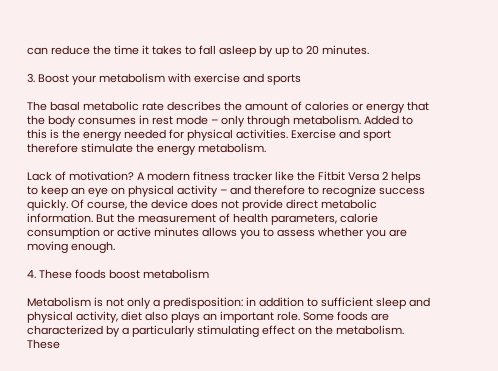can reduce the time it takes to fall asleep by up to 20 minutes.

3. Boost your metabolism with exercise and sports

The basal metabolic rate describes the amount of calories or energy that the body consumes in rest mode – only through metabolism. Added to this is the energy needed for physical activities. Exercise and sport therefore stimulate the energy metabolism.

Lack of motivation? A modern fitness tracker like the Fitbit Versa 2 helps to keep an eye on physical activity – and therefore to recognize success quickly. Of course, the device does not provide direct metabolic information. But the measurement of health parameters, calorie consumption or active minutes allows you to assess whether you are moving enough.

4. These foods boost metabolism

Metabolism is not only a predisposition: in addition to sufficient sleep and physical activity, diet also plays an important role. Some foods are characterized by a particularly stimulating effect on the metabolism. These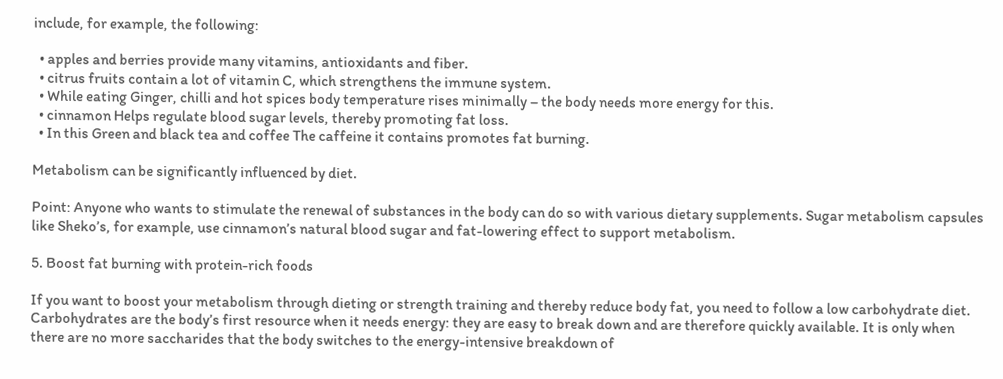include, for example, the following:

  • apples and berries provide many vitamins, antioxidants and fiber.
  • citrus fruits contain a lot of vitamin C, which strengthens the immune system.
  • While eating Ginger, chilli and hot spices body temperature rises minimally – the body needs more energy for this.
  • cinnamon Helps regulate blood sugar levels, thereby promoting fat loss.
  • In this Green and black tea and coffee The caffeine it contains promotes fat burning.

Metabolism can be significantly influenced by diet.

Point: Anyone who wants to stimulate the renewal of substances in the body can do so with various dietary supplements. Sugar metabolism capsules like Sheko’s, for example, use cinnamon’s natural blood sugar and fat-lowering effect to support metabolism.

5. Boost fat burning with protein-rich foods

If you want to boost your metabolism through dieting or strength training and thereby reduce body fat, you need to follow a low carbohydrate diet. Carbohydrates are the body’s first resource when it needs energy: they are easy to break down and are therefore quickly available. It is only when there are no more saccharides that the body switches to the energy-intensive breakdown of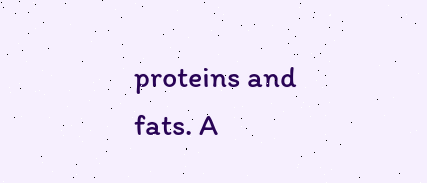proteins and fats. A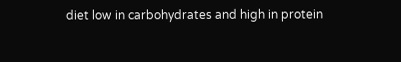diet low in carbohydrates and high in protein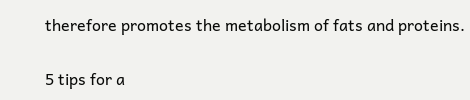therefore promotes the metabolism of fats and proteins.

5 tips for a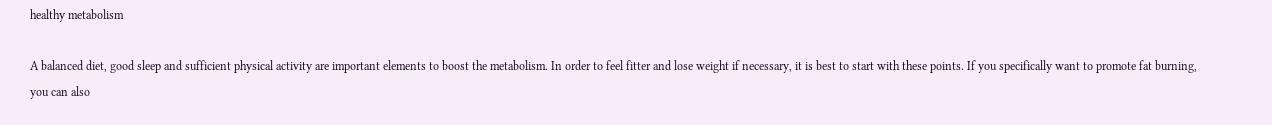healthy metabolism

A balanced diet, good sleep and sufficient physical activity are important elements to boost the metabolism. In order to feel fitter and lose weight if necessary, it is best to start with these points. If you specifically want to promote fat burning, you can also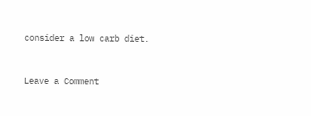consider a low carb diet.


Leave a Comment